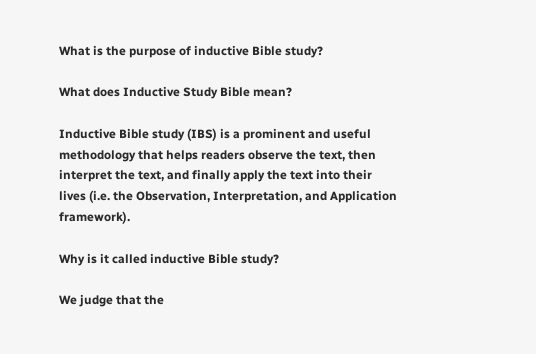What is the purpose of inductive Bible study?

What does Inductive Study Bible mean?

Inductive Bible study (IBS) is a prominent and useful methodology that helps readers observe the text, then interpret the text, and finally apply the text into their lives (i.e. the Observation, Interpretation, and Application framework).

Why is it called inductive Bible study?

We judge that the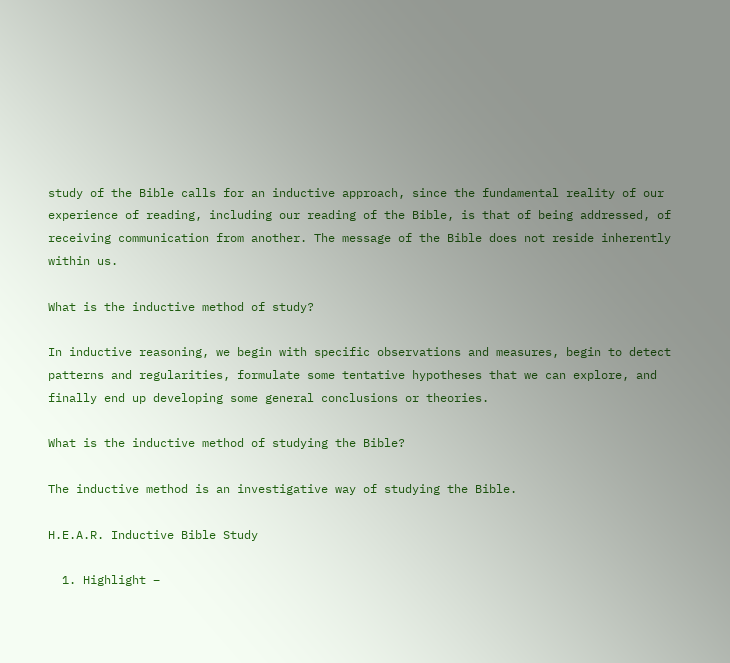study of the Bible calls for an inductive approach, since the fundamental reality of our experience of reading, including our reading of the Bible, is that of being addressed, of receiving communication from another. The message of the Bible does not reside inherently within us.

What is the inductive method of study?

In inductive reasoning, we begin with specific observations and measures, begin to detect patterns and regularities, formulate some tentative hypotheses that we can explore, and finally end up developing some general conclusions or theories.

What is the inductive method of studying the Bible?

The inductive method is an investigative way of studying the Bible.

H.E.A.R. Inductive Bible Study

  1. Highlight –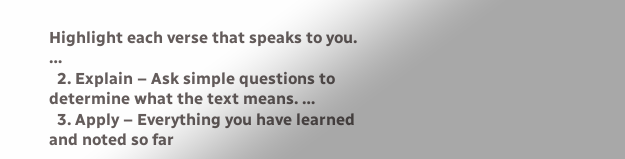Highlight each verse that speaks to you. …
  2. Explain – Ask simple questions to determine what the text means. …
  3. Apply – Everything you have learned and noted so far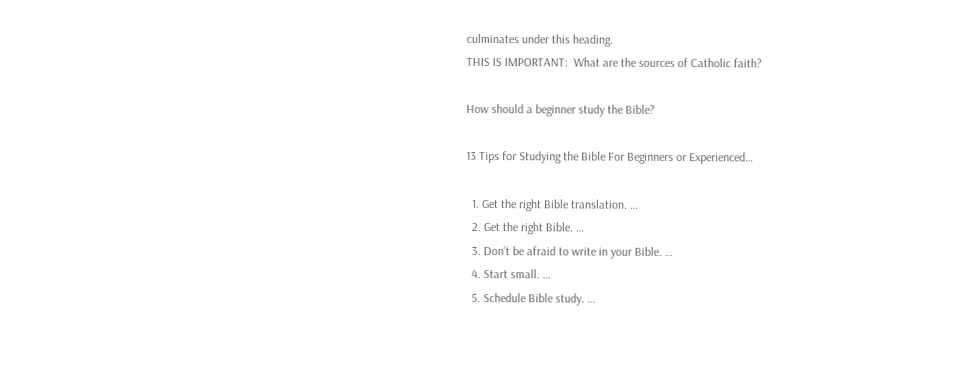culminates under this heading.
THIS IS IMPORTANT:  What are the sources of Catholic faith?

How should a beginner study the Bible?

13 Tips for Studying the Bible For Beginners or Experienced…

  1. Get the right Bible translation. …
  2. Get the right Bible. …
  3. Don’t be afraid to write in your Bible. …
  4. Start small. …
  5. Schedule Bible study. …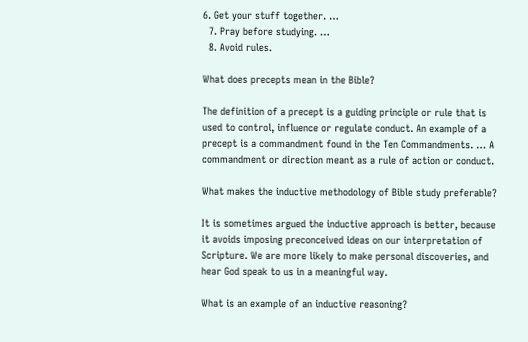6. Get your stuff together. …
  7. Pray before studying. …
  8. Avoid rules.

What does precepts mean in the Bible?

The definition of a precept is a guiding principle or rule that is used to control, influence or regulate conduct. An example of a precept is a commandment found in the Ten Commandments. … A commandment or direction meant as a rule of action or conduct.

What makes the inductive methodology of Bible study preferable?

It is sometimes argued the inductive approach is better, because it avoids imposing preconceived ideas on our interpretation of Scripture. We are more likely to make personal discoveries, and hear God speak to us in a meaningful way.

What is an example of an inductive reasoning?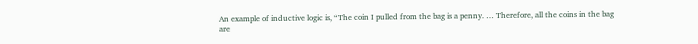An example of inductive logic is, “The coin I pulled from the bag is a penny. … Therefore, all the coins in the bag are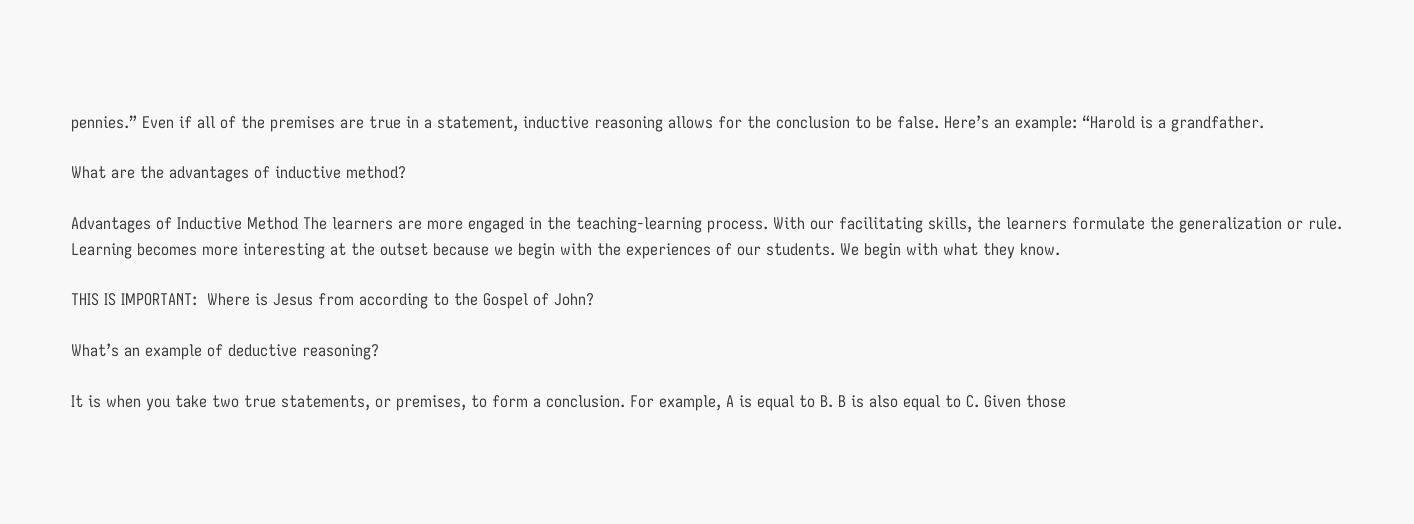pennies.” Even if all of the premises are true in a statement, inductive reasoning allows for the conclusion to be false. Here’s an example: “Harold is a grandfather.

What are the advantages of inductive method?

Advantages of Inductive Method The learners are more engaged in the teaching-learning process. With our facilitating skills, the learners formulate the generalization or rule. Learning becomes more interesting at the outset because we begin with the experiences of our students. We begin with what they know.

THIS IS IMPORTANT:  Where is Jesus from according to the Gospel of John?

What’s an example of deductive reasoning?

It is when you take two true statements, or premises, to form a conclusion. For example, A is equal to B. B is also equal to C. Given those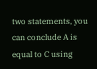two statements, you can conclude A is equal to C using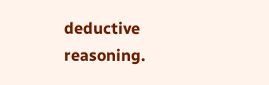deductive reasoning.